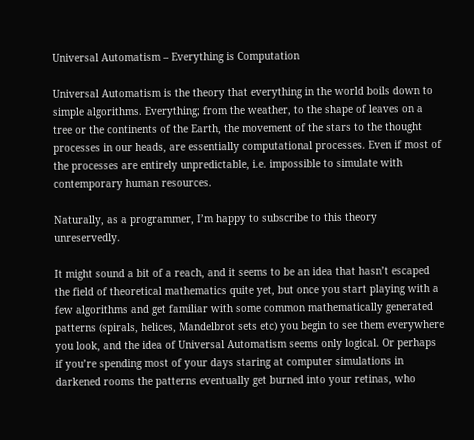Universal Automatism – Everything is Computation

Universal Automatism is the theory that everything in the world boils down to simple algorithms. Everything; from the weather, to the shape of leaves on a tree or the continents of the Earth, the movement of the stars to the thought processes in our heads, are essentially computational processes. Even if most of the processes are entirely unpredictable, i.e. impossible to simulate with contemporary human resources.

Naturally, as a programmer, I’m happy to subscribe to this theory unreservedly.

It might sound a bit of a reach, and it seems to be an idea that hasn’t escaped the field of theoretical mathematics quite yet, but once you start playing with a few algorithms and get familiar with some common mathematically generated patterns (spirals, helices, Mandelbrot sets etc) you begin to see them everywhere you look, and the idea of Universal Automatism seems only logical. Or perhaps if you’re spending most of your days staring at computer simulations in darkened rooms the patterns eventually get burned into your retinas, who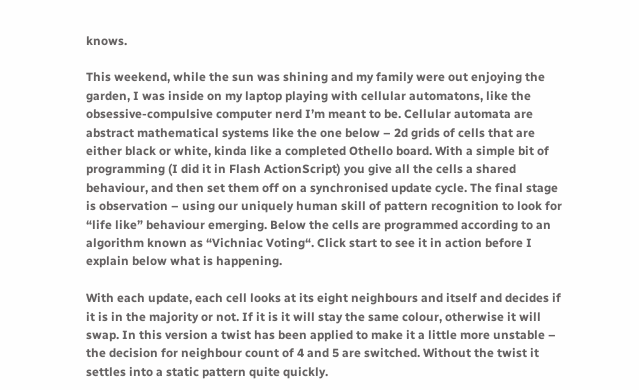knows.

This weekend, while the sun was shining and my family were out enjoying the garden, I was inside on my laptop playing with cellular automatons, like the obsessive-compulsive computer nerd I’m meant to be. Cellular automata are abstract mathematical systems like the one below – 2d grids of cells that are either black or white, kinda like a completed Othello board. With a simple bit of programming (I did it in Flash ActionScript) you give all the cells a shared behaviour, and then set them off on a synchronised update cycle. The final stage is observation – using our uniquely human skill of pattern recognition to look for “life like” behaviour emerging. Below the cells are programmed according to an algorithm known as “Vichniac Voting“. Click start to see it in action before I explain below what is happening.

With each update, each cell looks at its eight neighbours and itself and decides if it is in the majority or not. If it is it will stay the same colour, otherwise it will swap. In this version a twist has been applied to make it a little more unstable – the decision for neighbour count of 4 and 5 are switched. Without the twist it settles into a static pattern quite quickly.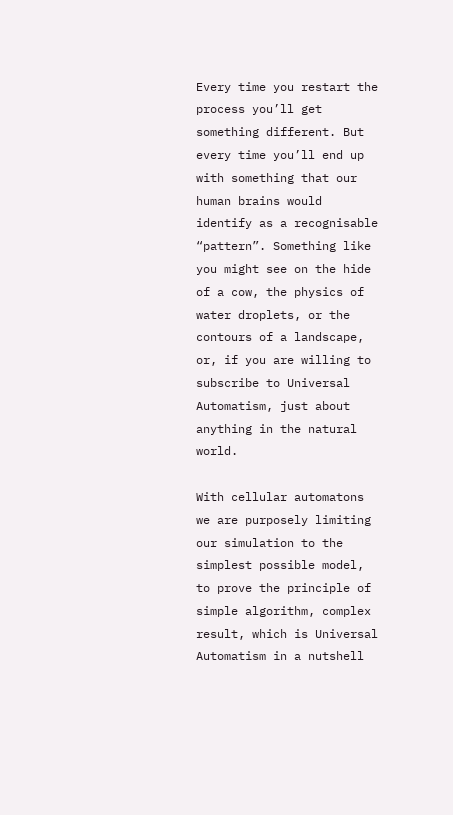Every time you restart the process you’ll get something different. But every time you’ll end up with something that our human brains would identify as a recognisable “pattern”. Something like you might see on the hide of a cow, the physics of water droplets, or the contours of a landscape, or, if you are willing to subscribe to Universal Automatism, just about anything in the natural world.

With cellular automatons we are purposely limiting our simulation to the simplest possible model, to prove the principle of simple algorithm, complex result, which is Universal Automatism in a nutshell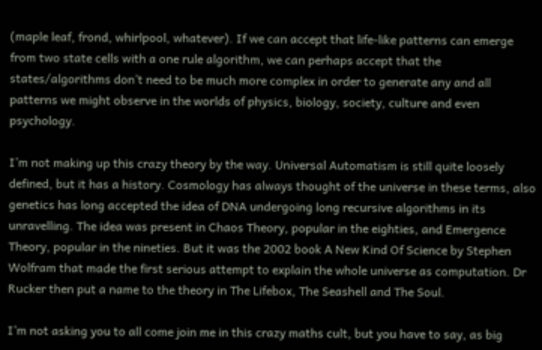(maple leaf, frond, whirlpool, whatever). If we can accept that life-like patterns can emerge from two state cells with a one rule algorithm, we can perhaps accept that the states/algorithms don’t need to be much more complex in order to generate any and all patterns we might observe in the worlds of physics, biology, society, culture and even psychology.

I’m not making up this crazy theory by the way. Universal Automatism is still quite loosely defined, but it has a history. Cosmology has always thought of the universe in these terms, also genetics has long accepted the idea of DNA undergoing long recursive algorithms in its unravelling. The idea was present in Chaos Theory, popular in the eighties, and Emergence Theory, popular in the nineties. But it was the 2002 book A New Kind Of Science by Stephen Wolfram that made the first serious attempt to explain the whole universe as computation. Dr Rucker then put a name to the theory in The Lifebox, The Seashell and The Soul.

I’m not asking you to all come join me in this crazy maths cult, but you have to say, as big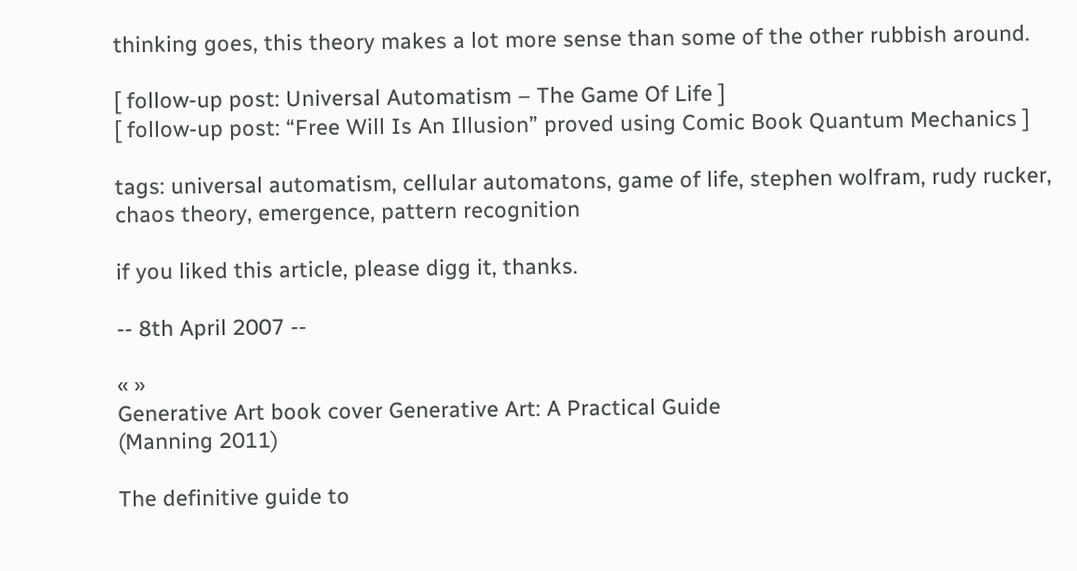thinking goes, this theory makes a lot more sense than some of the other rubbish around.

[ follow-up post: Universal Automatism – The Game Of Life ]
[ follow-up post: “Free Will Is An Illusion” proved using Comic Book Quantum Mechanics ]

tags: universal automatism, cellular automatons, game of life, stephen wolfram, rudy rucker, chaos theory, emergence, pattern recognition

if you liked this article, please digg it, thanks.

-- 8th April 2007 --

« »
Generative Art book cover Generative Art: A Practical Guide
(Manning 2011)

The definitive guide to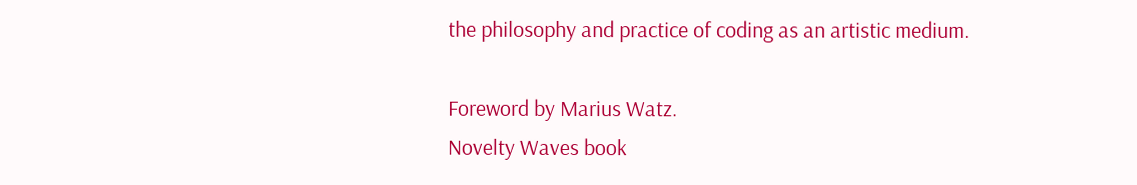the philosophy and practice of coding as an artistic medium.

Foreword by Marius Watz.
Novelty Waves book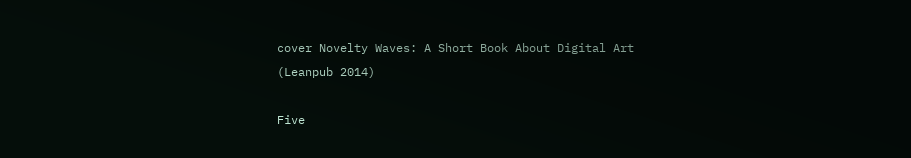cover Novelty Waves: A Short Book About Digital Art
(Leanpub 2014)

Five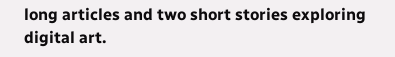long articles and two short stories exploring digital art.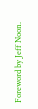Foreword by Jeff Noon.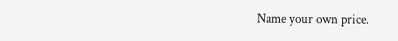Name your own price.